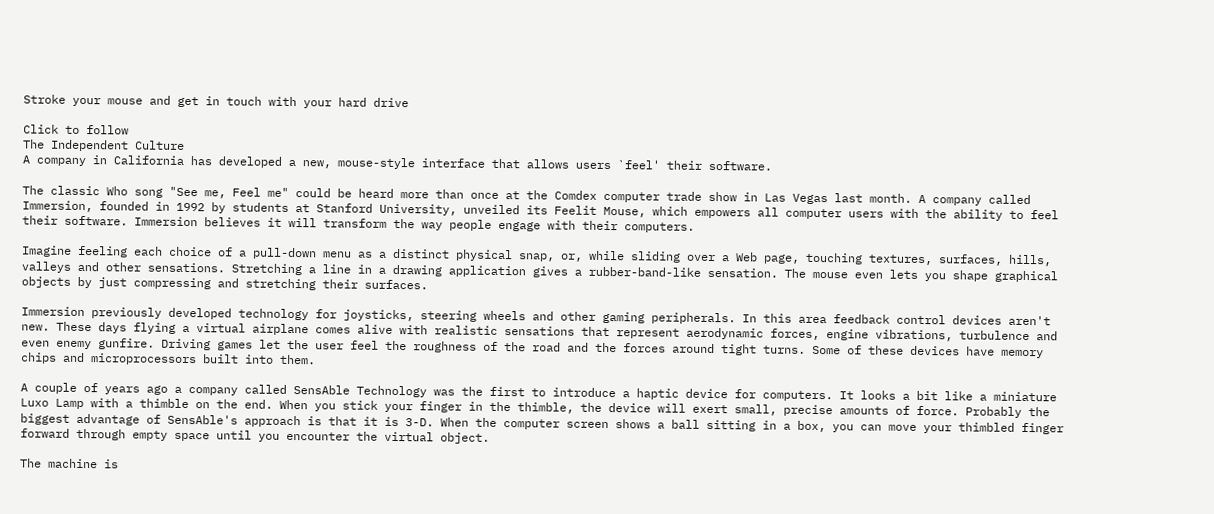Stroke your mouse and get in touch with your hard drive

Click to follow
The Independent Culture
A company in California has developed a new, mouse-style interface that allows users `feel' their software.

The classic Who song "See me, Feel me" could be heard more than once at the Comdex computer trade show in Las Vegas last month. A company called Immersion, founded in 1992 by students at Stanford University, unveiled its Feelit Mouse, which empowers all computer users with the ability to feel their software. Immersion believes it will transform the way people engage with their computers.

Imagine feeling each choice of a pull-down menu as a distinct physical snap, or, while sliding over a Web page, touching textures, surfaces, hills, valleys and other sensations. Stretching a line in a drawing application gives a rubber-band-like sensation. The mouse even lets you shape graphical objects by just compressing and stretching their surfaces.

Immersion previously developed technology for joysticks, steering wheels and other gaming peripherals. In this area feedback control devices aren't new. These days flying a virtual airplane comes alive with realistic sensations that represent aerodynamic forces, engine vibrations, turbulence and even enemy gunfire. Driving games let the user feel the roughness of the road and the forces around tight turns. Some of these devices have memory chips and microprocessors built into them.

A couple of years ago a company called SensAble Technology was the first to introduce a haptic device for computers. It looks a bit like a miniature Luxo Lamp with a thimble on the end. When you stick your finger in the thimble, the device will exert small, precise amounts of force. Probably the biggest advantage of SensAble's approach is that it is 3-D. When the computer screen shows a ball sitting in a box, you can move your thimbled finger forward through empty space until you encounter the virtual object.

The machine is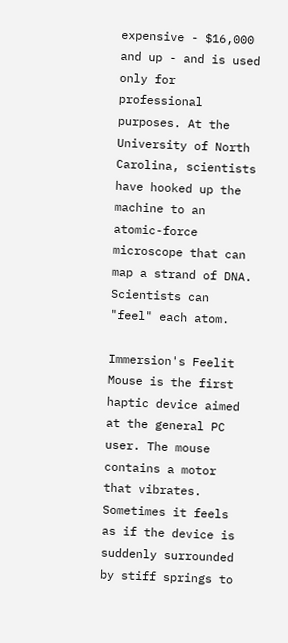expensive - $16,000 and up - and is used only for professional purposes. At the University of North Carolina, scientists have hooked up the machine to an atomic-force microscope that can map a strand of DNA. Scientists can "feel" each atom.

Immersion's Feelit Mouse is the first haptic device aimed at the general PC user. The mouse contains a motor that vibrates. Sometimes it feels as if the device is suddenly surrounded by stiff springs to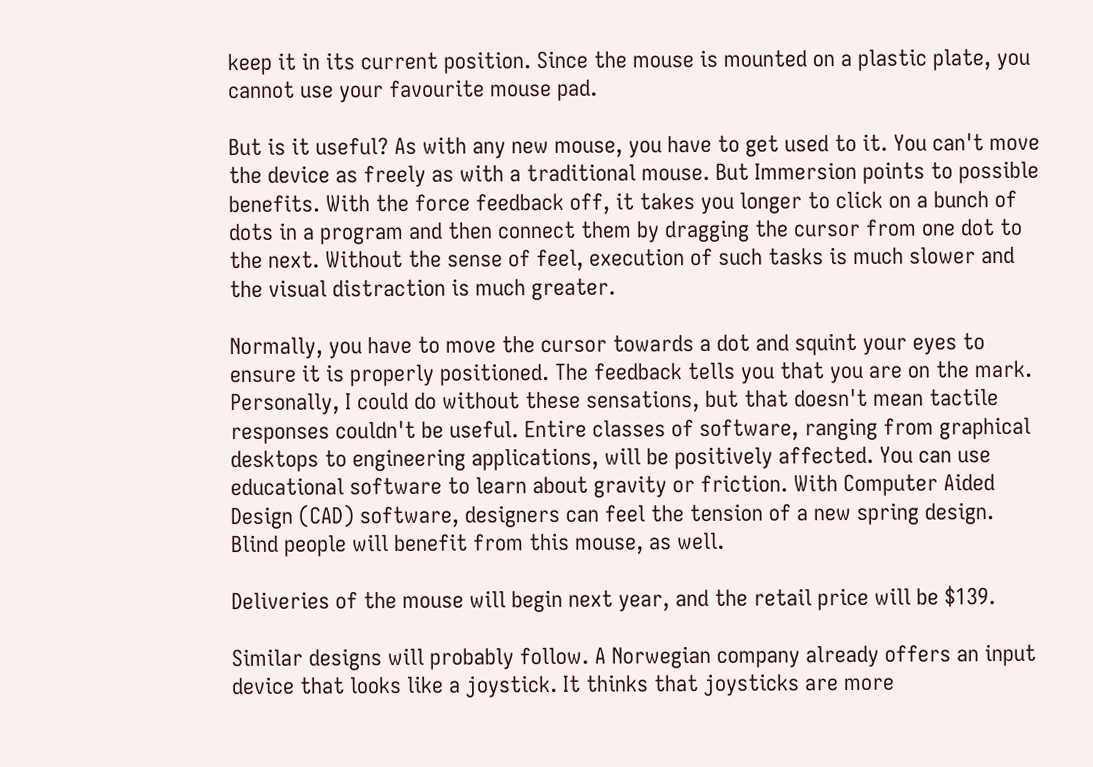keep it in its current position. Since the mouse is mounted on a plastic plate, you cannot use your favourite mouse pad.

But is it useful? As with any new mouse, you have to get used to it. You can't move the device as freely as with a traditional mouse. But Immersion points to possible benefits. With the force feedback off, it takes you longer to click on a bunch of dots in a program and then connect them by dragging the cursor from one dot to the next. Without the sense of feel, execution of such tasks is much slower and the visual distraction is much greater.

Normally, you have to move the cursor towards a dot and squint your eyes to ensure it is properly positioned. The feedback tells you that you are on the mark. Personally, I could do without these sensations, but that doesn't mean tactile responses couldn't be useful. Entire classes of software, ranging from graphical desktops to engineering applications, will be positively affected. You can use educational software to learn about gravity or friction. With Computer Aided Design (CAD) software, designers can feel the tension of a new spring design. Blind people will benefit from this mouse, as well.

Deliveries of the mouse will begin next year, and the retail price will be $139.

Similar designs will probably follow. A Norwegian company already offers an input device that looks like a joystick. It thinks that joysticks are more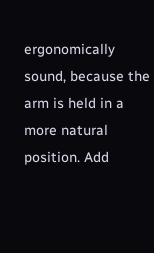ergonomically sound, because the arm is held in a more natural position. Add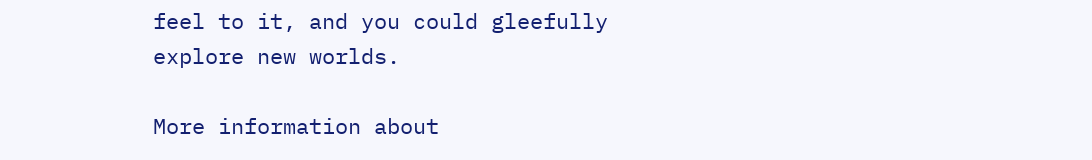feel to it, and you could gleefully explore new worlds.

More information about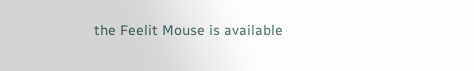the Feelit Mouse is available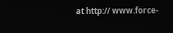at http:// www.force-